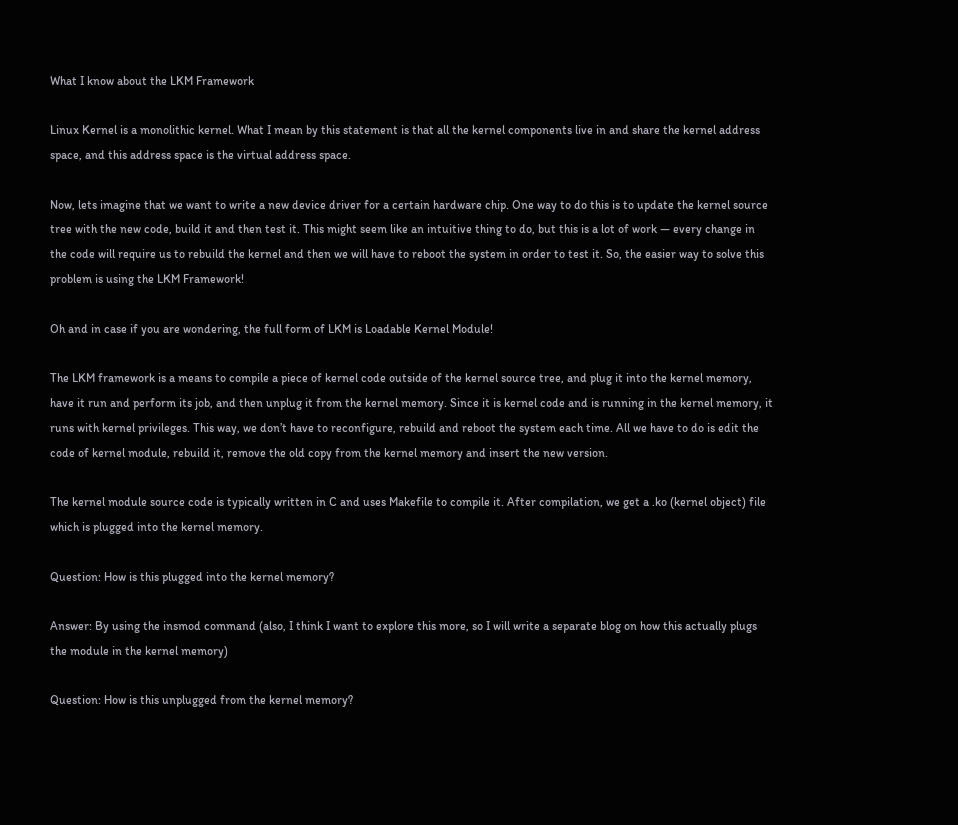What I know about the LKM Framework

Linux Kernel is a monolithic kernel. What I mean by this statement is that all the kernel components live in and share the kernel address space, and this address space is the virtual address space.

Now, lets imagine that we want to write a new device driver for a certain hardware chip. One way to do this is to update the kernel source tree with the new code, build it and then test it. This might seem like an intuitive thing to do, but this is a lot of work — every change in the code will require us to rebuild the kernel and then we will have to reboot the system in order to test it. So, the easier way to solve this problem is using the LKM Framework!

Oh and in case if you are wondering, the full form of LKM is Loadable Kernel Module!

The LKM framework is a means to compile a piece of kernel code outside of the kernel source tree, and plug it into the kernel memory, have it run and perform its job, and then unplug it from the kernel memory. Since it is kernel code and is running in the kernel memory, it runs with kernel privileges. This way, we don’t have to reconfigure, rebuild and reboot the system each time. All we have to do is edit the code of kernel module, rebuild it, remove the old copy from the kernel memory and insert the new version.

The kernel module source code is typically written in C and uses Makefile to compile it. After compilation, we get a .ko (kernel object) file which is plugged into the kernel memory.

Question: How is this plugged into the kernel memory?

Answer: By using the insmod command (also, I think I want to explore this more, so I will write a separate blog on how this actually plugs the module in the kernel memory)

Question: How is this unplugged from the kernel memory?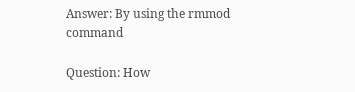Answer: By using the rmmod command

Question: How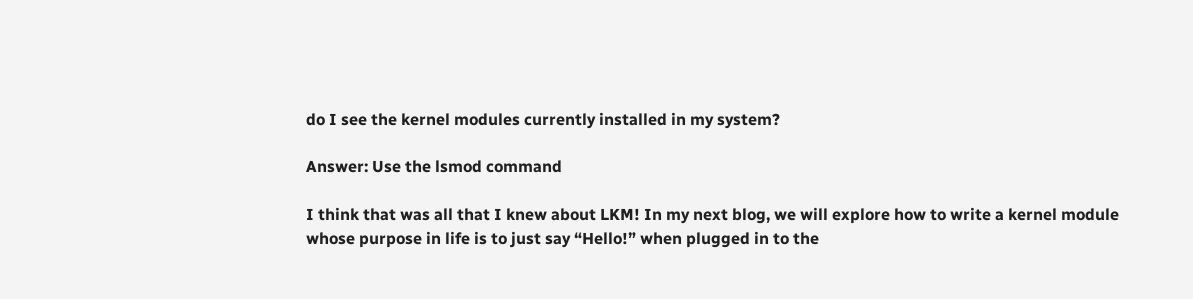do I see the kernel modules currently installed in my system?

Answer: Use the lsmod command

I think that was all that I knew about LKM! In my next blog, we will explore how to write a kernel module whose purpose in life is to just say “Hello!” when plugged in to the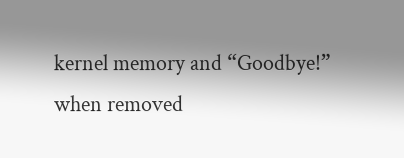kernel memory and “Goodbye!” when removed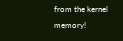from the kernel memory!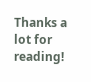Thanks a lot for reading!